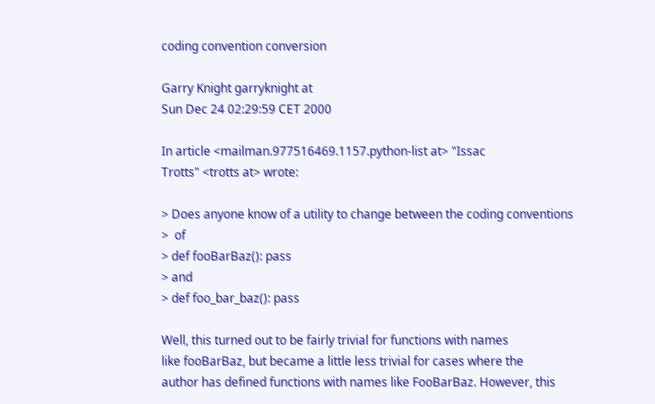coding convention conversion

Garry Knight garryknight at
Sun Dec 24 02:29:59 CET 2000

In article <mailman.977516469.1157.python-list at> "Issac
Trotts" <trotts at> wrote:

> Does anyone know of a utility to change between the coding conventions
>  of
> def fooBarBaz(): pass
> and
> def foo_bar_baz(): pass

Well, this turned out to be fairly trivial for functions with names
like fooBarBaz, but became a little less trivial for cases where the
author has defined functions with names like FooBarBaz. However, this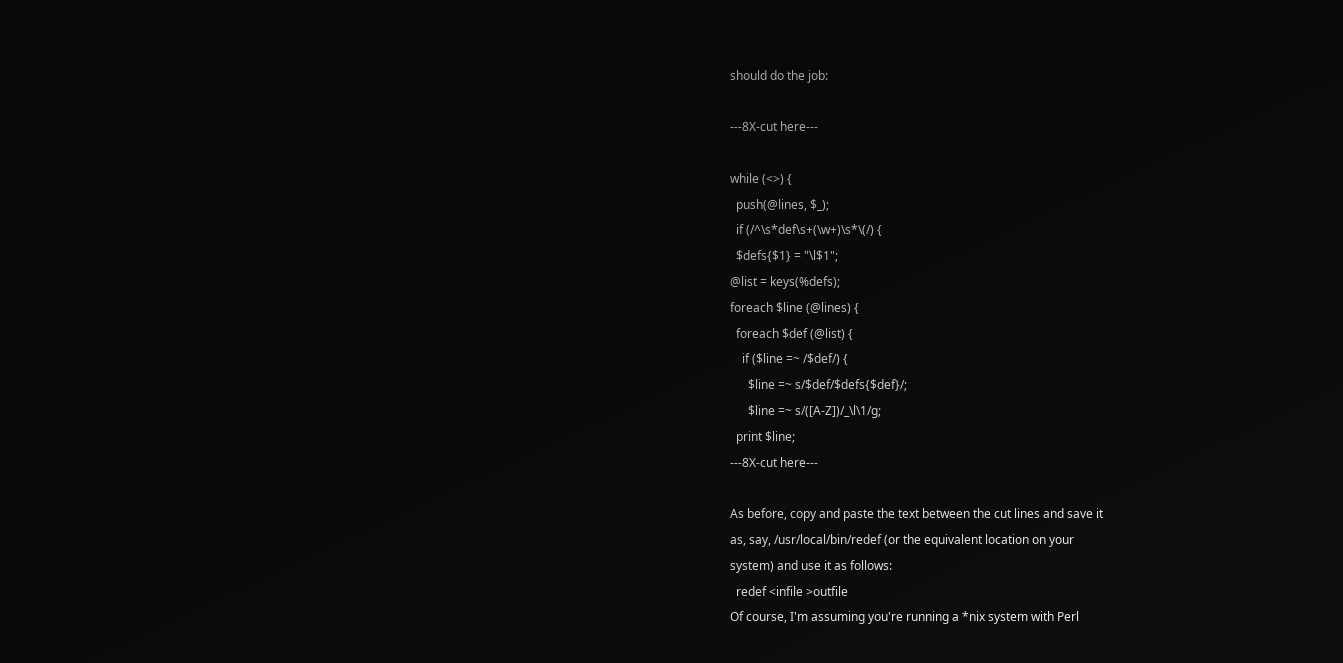should do the job:

---8X-cut here---

while (<>) {
  push(@lines, $_);
  if (/^\s*def\s+(\w+)\s*\(/) {
  $defs{$1} = "\l$1";
@list = keys(%defs);
foreach $line (@lines) {
  foreach $def (@list) {
    if ($line =~ /$def/) {
      $line =~ s/$def/$defs{$def}/;
      $line =~ s/([A-Z])/_\l\1/g;
  print $line;
---8X-cut here---

As before, copy and paste the text between the cut lines and save it
as, say, /usr/local/bin/redef (or the equivalent location on your
system) and use it as follows:
  redef <infile >outfile
Of course, I'm assuming you're running a *nix system with Perl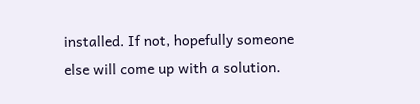installed. If not, hopefully someone else will come up with a solution.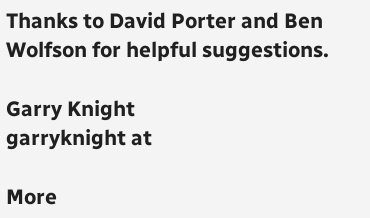Thanks to David Porter and Ben Wolfson for helpful suggestions.

Garry Knight
garryknight at

More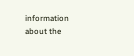information about the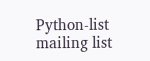Python-list mailing list